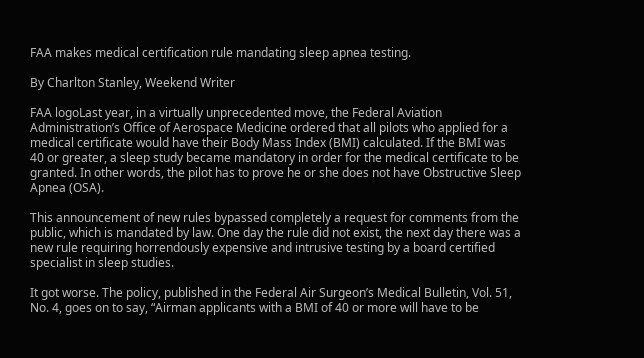FAA makes medical certification rule mandating sleep apnea testing.

By Charlton Stanley, Weekend Writer

FAA logoLast year, in a virtually unprecedented move, the Federal Aviation Administration’s Office of Aerospace Medicine ordered that all pilots who applied for a medical certificate would have their Body Mass Index (BMI) calculated. If the BMI was 40 or greater, a sleep study became mandatory in order for the medical certificate to be granted. In other words, the pilot has to prove he or she does not have Obstructive Sleep Apnea (OSA).

This announcement of new rules bypassed completely a request for comments from the public, which is mandated by law. One day the rule did not exist, the next day there was a new rule requiring horrendously expensive and intrusive testing by a board certified specialist in sleep studies.

It got worse. The policy, published in the Federal Air Surgeon’s Medical Bulletin, Vol. 51, No. 4, goes on to say, “Airman applicants with a BMI of 40 or more will have to be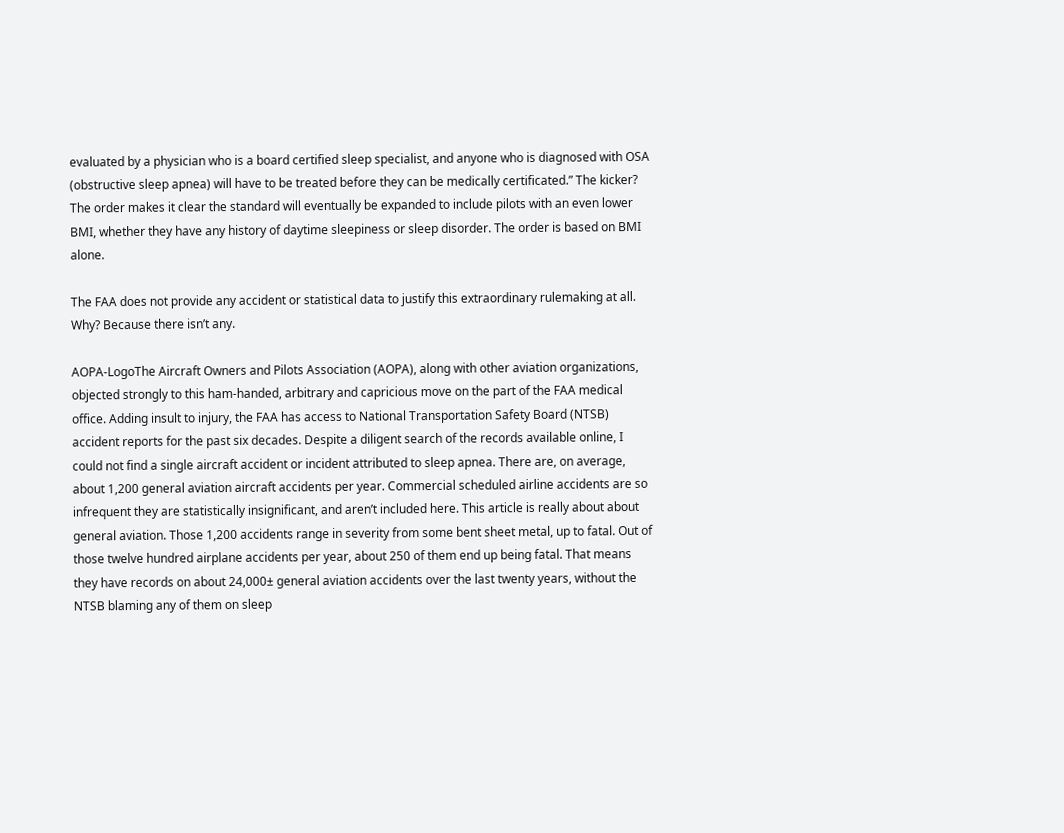evaluated by a physician who is a board certified sleep specialist, and anyone who is diagnosed with OSA (obstructive sleep apnea) will have to be treated before they can be medically certificated.” The kicker? The order makes it clear the standard will eventually be expanded to include pilots with an even lower BMI, whether they have any history of daytime sleepiness or sleep disorder. The order is based on BMI alone.

The FAA does not provide any accident or statistical data to justify this extraordinary rulemaking at all. Why? Because there isn’t any.

AOPA-LogoThe Aircraft Owners and Pilots Association (AOPA), along with other aviation organizations, objected strongly to this ham-handed, arbitrary and capricious move on the part of the FAA medical office. Adding insult to injury, the FAA has access to National Transportation Safety Board (NTSB) accident reports for the past six decades. Despite a diligent search of the records available online, I could not find a single aircraft accident or incident attributed to sleep apnea. There are, on average, about 1,200 general aviation aircraft accidents per year. Commercial scheduled airline accidents are so infrequent they are statistically insignificant, and aren’t included here. This article is really about about general aviation. Those 1,200 accidents range in severity from some bent sheet metal, up to fatal. Out of those twelve hundred airplane accidents per year, about 250 of them end up being fatal. That means they have records on about 24,000± general aviation accidents over the last twenty years, without the NTSB blaming any of them on sleep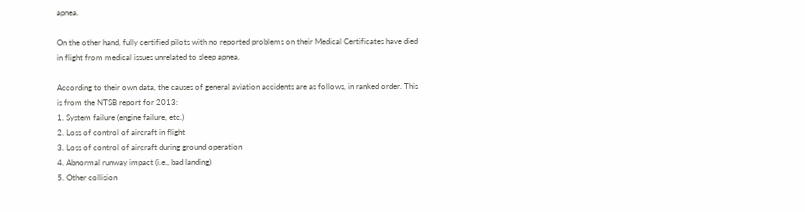apnea.

On the other hand, fully certified pilots with no reported problems on their Medical Certificates have died in flight from medical issues unrelated to sleep apnea.

According to their own data, the causes of general aviation accidents are as follows, in ranked order. This is from the NTSB report for 2013:
1. System failure (engine failure, etc.)
2. Loss of control of aircraft in flight
3. Loss of control of aircraft during ground operation
4. Abnormal runway impact (i.e., bad landing)
5. Other collision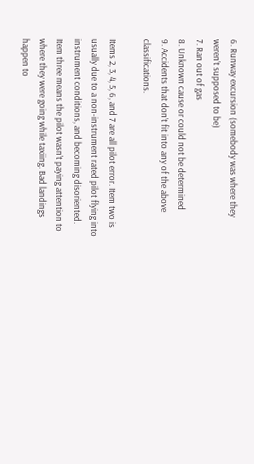6. Runway excursion (somebody was where they weren’t supposed to be)
7. Ran out of gas
8. Unknown cause or could not be determined
9. Accidents that don’t fit into any of the above classifications.

Items 2, 3, 4, 5, 6, and 7 are all pilot error. Item two is usually due to a non-instrument rated pilot flying into instrument conditions, and becoming disoriented. Item three means the pilot wasn’t paying attention to where they were going while taxiing. Bad landings happen to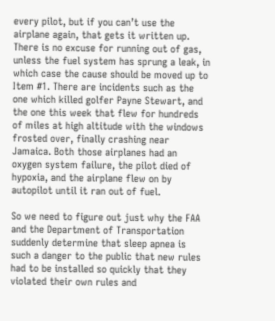every pilot, but if you can’t use the airplane again, that gets it written up. There is no excuse for running out of gas, unless the fuel system has sprung a leak, in which case the cause should be moved up to Item #1. There are incidents such as the one which killed golfer Payne Stewart, and the one this week that flew for hundreds of miles at high altitude with the windows frosted over, finally crashing near Jamaica. Both those airplanes had an oxygen system failure, the pilot died of hypoxia, and the airplane flew on by autopilot until it ran out of fuel.

So we need to figure out just why the FAA and the Department of Transportation suddenly determine that sleep apnea is such a danger to the public that new rules had to be installed so quickly that they violated their own rules and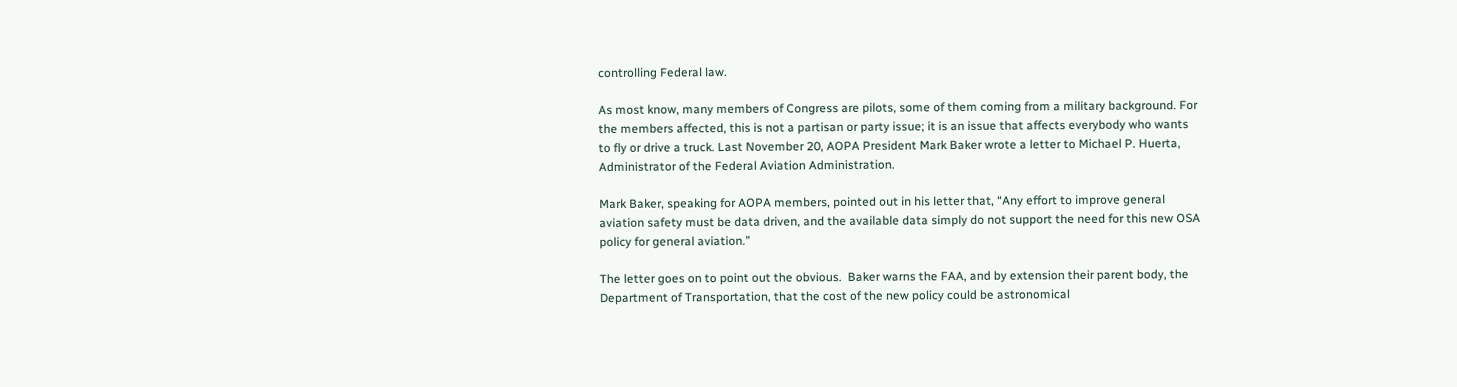controlling Federal law.

As most know, many members of Congress are pilots, some of them coming from a military background. For the members affected, this is not a partisan or party issue; it is an issue that affects everybody who wants to fly or drive a truck. Last November 20, AOPA President Mark Baker wrote a letter to Michael P. Huerta, Administrator of the Federal Aviation Administration.

Mark Baker, speaking for AOPA members, pointed out in his letter that, “Any effort to improve general aviation safety must be data driven, and the available data simply do not support the need for this new OSA policy for general aviation.”

The letter goes on to point out the obvious.  Baker warns the FAA, and by extension their parent body, the Department of Transportation, that the cost of the new policy could be astronomical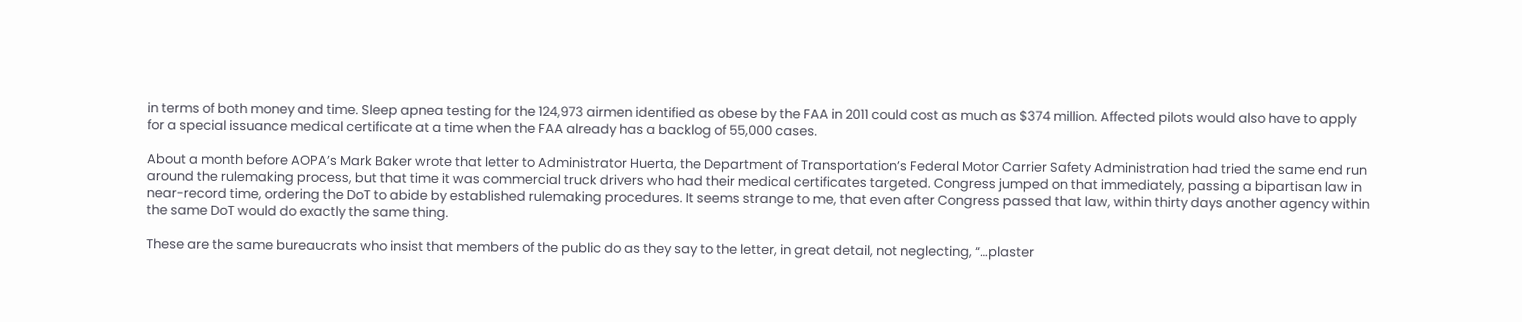in terms of both money and time. Sleep apnea testing for the 124,973 airmen identified as obese by the FAA in 2011 could cost as much as $374 million. Affected pilots would also have to apply for a special issuance medical certificate at a time when the FAA already has a backlog of 55,000 cases.

About a month before AOPA’s Mark Baker wrote that letter to Administrator Huerta, the Department of Transportation’s Federal Motor Carrier Safety Administration had tried the same end run around the rulemaking process, but that time it was commercial truck drivers who had their medical certificates targeted. Congress jumped on that immediately, passing a bipartisan law in near-record time, ordering the DoT to abide by established rulemaking procedures. It seems strange to me, that even after Congress passed that law, within thirty days another agency within the same DoT would do exactly the same thing.

These are the same bureaucrats who insist that members of the public do as they say to the letter, in great detail, not neglecting, “…plaster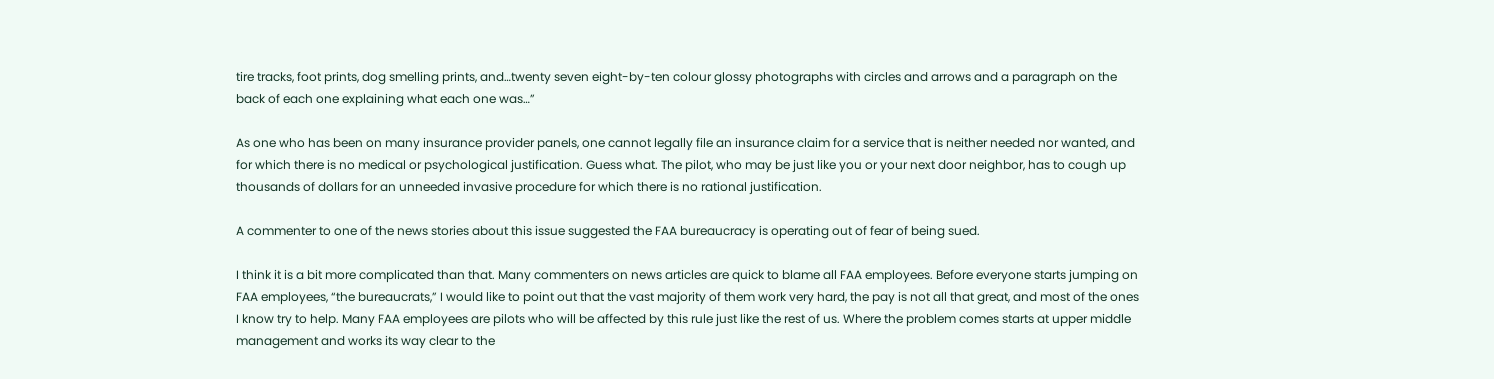tire tracks, foot prints, dog smelling prints, and…twenty seven eight-by-ten colour glossy photographs with circles and arrows and a paragraph on the back of each one explaining what each one was…”

As one who has been on many insurance provider panels, one cannot legally file an insurance claim for a service that is neither needed nor wanted, and for which there is no medical or psychological justification. Guess what. The pilot, who may be just like you or your next door neighbor, has to cough up thousands of dollars for an unneeded invasive procedure for which there is no rational justification.

A commenter to one of the news stories about this issue suggested the FAA bureaucracy is operating out of fear of being sued.

I think it is a bit more complicated than that. Many commenters on news articles are quick to blame all FAA employees. Before everyone starts jumping on FAA employees, “the bureaucrats,” I would like to point out that the vast majority of them work very hard, the pay is not all that great, and most of the ones I know try to help. Many FAA employees are pilots who will be affected by this rule just like the rest of us. Where the problem comes starts at upper middle management and works its way clear to the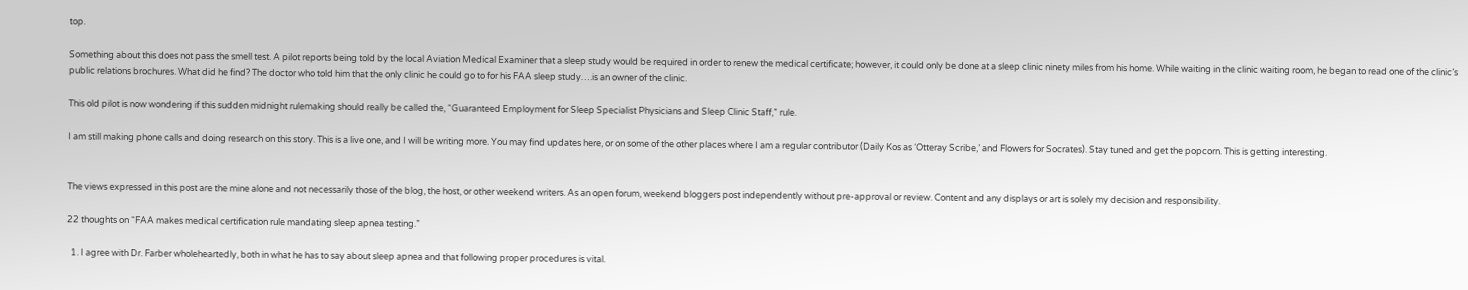top.

Something about this does not pass the smell test. A pilot reports being told by the local Aviation Medical Examiner that a sleep study would be required in order to renew the medical certificate; however, it could only be done at a sleep clinic ninety miles from his home. While waiting in the clinic waiting room, he began to read one of the clinic’s public relations brochures. What did he find? The doctor who told him that the only clinic he could go to for his FAA sleep study….is an owner of the clinic.

This old pilot is now wondering if this sudden midnight rulemaking should really be called the, “Guaranteed Employment for Sleep Specialist Physicians and Sleep Clinic Staff,” rule.

I am still making phone calls and doing research on this story. This is a live one, and I will be writing more. You may find updates here, or on some of the other places where I am a regular contributor (Daily Kos as ‘Otteray Scribe,’ and Flowers for Socrates). Stay tuned and get the popcorn. This is getting interesting.


The views expressed in this post are the mine alone and not necessarily those of the blog, the host, or other weekend writers. As an open forum, weekend bloggers post independently without pre-approval or review. Content and any displays or art is solely my decision and responsibility.

22 thoughts on “FAA makes medical certification rule mandating sleep apnea testing.”

  1. I agree with Dr. Farber wholeheartedly, both in what he has to say about sleep apnea and that following proper procedures is vital.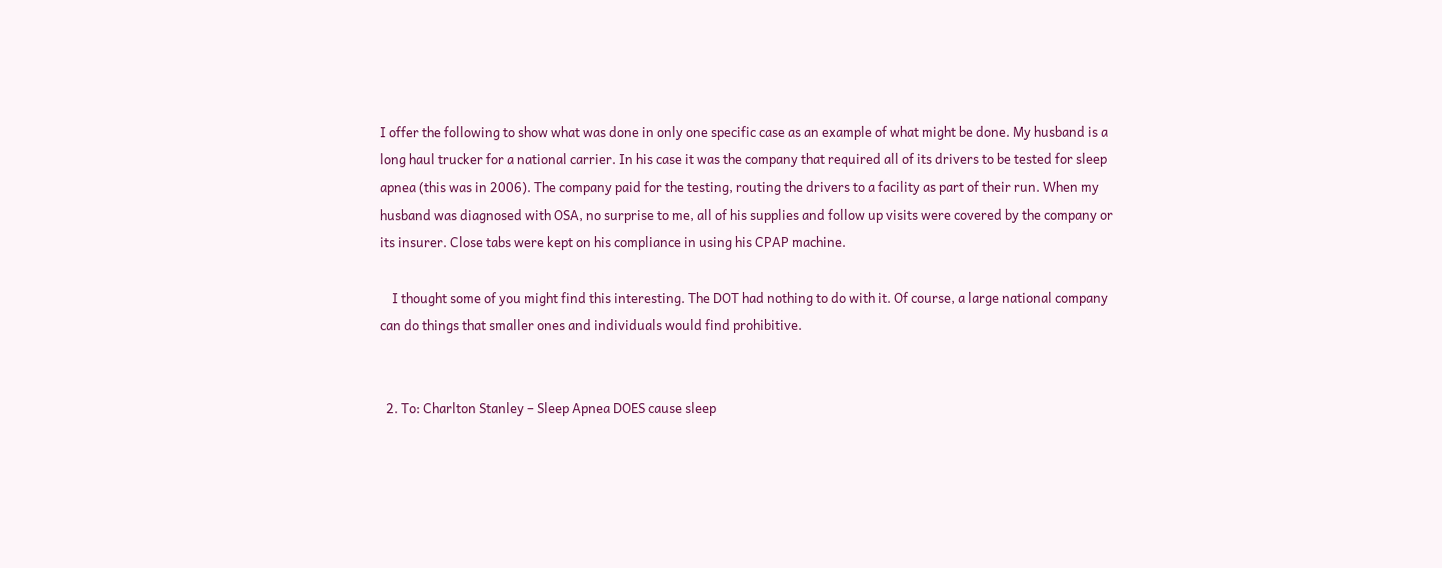I offer the following to show what was done in only one specific case as an example of what might be done. My husband is a long haul trucker for a national carrier. In his case it was the company that required all of its drivers to be tested for sleep apnea (this was in 2006). The company paid for the testing, routing the drivers to a facility as part of their run. When my husband was diagnosed with OSA, no surprise to me, all of his supplies and follow up visits were covered by the company or its insurer. Close tabs were kept on his compliance in using his CPAP machine.

    I thought some of you might find this interesting. The DOT had nothing to do with it. Of course, a large national company can do things that smaller ones and individuals would find prohibitive.


  2. To: Charlton Stanley – Sleep Apnea DOES cause sleep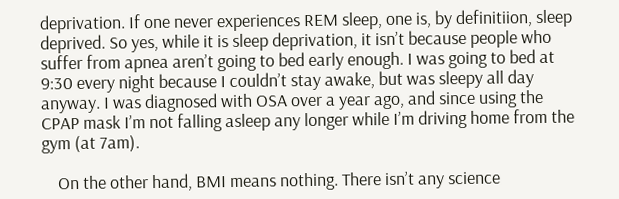deprivation. If one never experiences REM sleep, one is, by definitiion, sleep deprived. So yes, while it is sleep deprivation, it isn’t because people who suffer from apnea aren’t going to bed early enough. I was going to bed at 9:30 every night because I couldn’t stay awake, but was sleepy all day anyway. I was diagnosed with OSA over a year ago, and since using the CPAP mask I’m not falling asleep any longer while I’m driving home from the gym (at 7am).

    On the other hand, BMI means nothing. There isn’t any science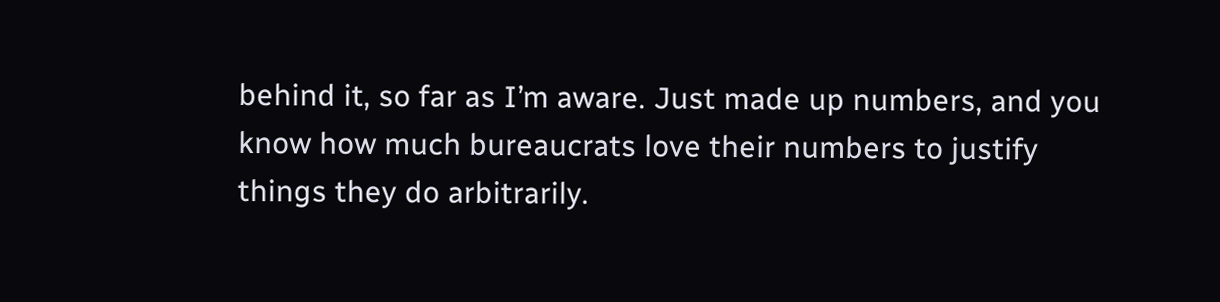behind it, so far as I’m aware. Just made up numbers, and you know how much bureaucrats love their numbers to justify things they do arbitrarily.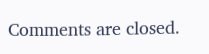Comments are closed.